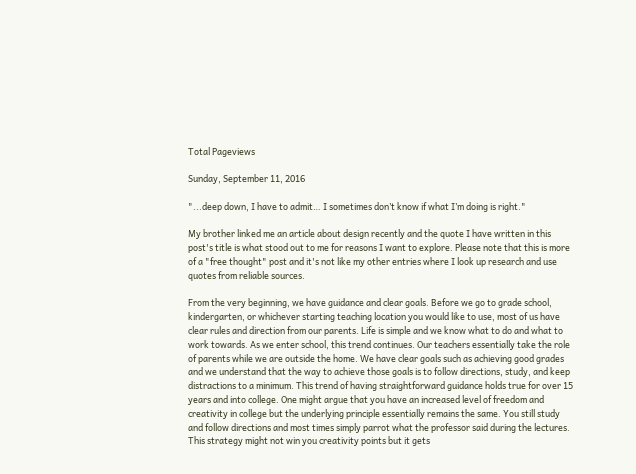Total Pageviews

Sunday, September 11, 2016

"...deep down, I have to admit… I sometimes don’t know if what I’m doing is right."

My brother linked me an article about design recently and the quote I have written in this post's title is what stood out to me for reasons I want to explore. Please note that this is more of a "free thought" post and it's not like my other entries where I look up research and use quotes from reliable sources.

From the very beginning, we have guidance and clear goals. Before we go to grade school, kindergarten, or whichever starting teaching location you would like to use, most of us have clear rules and direction from our parents. Life is simple and we know what to do and what to work towards. As we enter school, this trend continues. Our teachers essentially take the role of parents while we are outside the home. We have clear goals such as achieving good grades and we understand that the way to achieve those goals is to follow directions, study, and keep distractions to a minimum. This trend of having straightforward guidance holds true for over 15 years and into college. One might argue that you have an increased level of freedom and creativity in college but the underlying principle essentially remains the same. You still study and follow directions and most times simply parrot what the professor said during the lectures. This strategy might not win you creativity points but it gets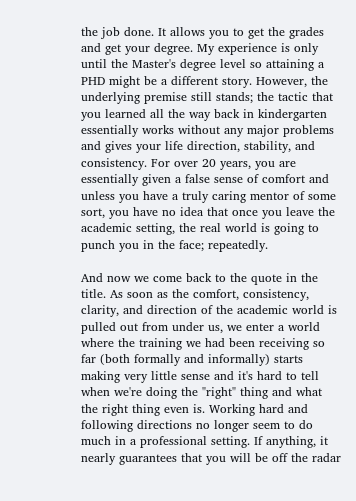the job done. It allows you to get the grades and get your degree. My experience is only until the Master's degree level so attaining a PHD might be a different story. However, the underlying premise still stands; the tactic that you learned all the way back in kindergarten essentially works without any major problems and gives your life direction, stability, and consistency. For over 20 years, you are essentially given a false sense of comfort and unless you have a truly caring mentor of some sort, you have no idea that once you leave the academic setting, the real world is going to punch you in the face; repeatedly.

And now we come back to the quote in the title. As soon as the comfort, consistency, clarity, and direction of the academic world is pulled out from under us, we enter a world where the training we had been receiving so far (both formally and informally) starts making very little sense and it's hard to tell when we're doing the "right" thing and what the right thing even is. Working hard and following directions no longer seem to do much in a professional setting. If anything, it nearly guarantees that you will be off the radar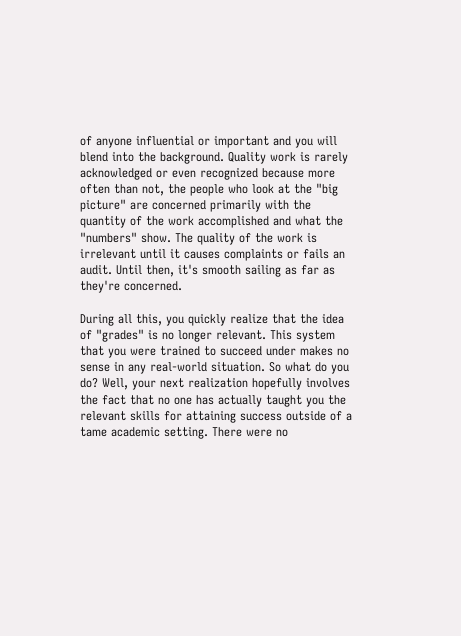of anyone influential or important and you will blend into the background. Quality work is rarely acknowledged or even recognized because more often than not, the people who look at the "big picture" are concerned primarily with the quantity of the work accomplished and what the "numbers" show. The quality of the work is irrelevant until it causes complaints or fails an audit. Until then, it's smooth sailing as far as they're concerned.

During all this, you quickly realize that the idea of "grades" is no longer relevant. This system that you were trained to succeed under makes no sense in any real-world situation. So what do you do? Well, your next realization hopefully involves the fact that no one has actually taught you the relevant skills for attaining success outside of a tame academic setting. There were no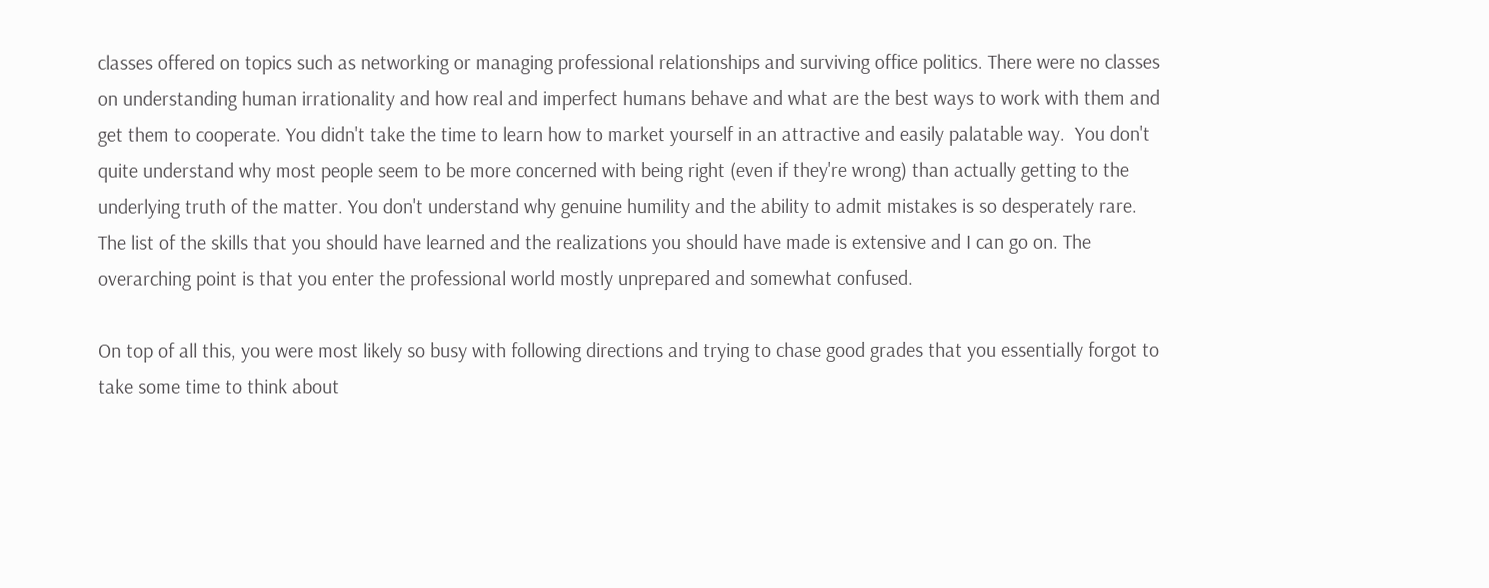classes offered on topics such as networking or managing professional relationships and surviving office politics. There were no classes on understanding human irrationality and how real and imperfect humans behave and what are the best ways to work with them and get them to cooperate. You didn't take the time to learn how to market yourself in an attractive and easily palatable way.  You don't quite understand why most people seem to be more concerned with being right (even if they're wrong) than actually getting to the underlying truth of the matter. You don't understand why genuine humility and the ability to admit mistakes is so desperately rare.  The list of the skills that you should have learned and the realizations you should have made is extensive and I can go on. The overarching point is that you enter the professional world mostly unprepared and somewhat confused.

On top of all this, you were most likely so busy with following directions and trying to chase good grades that you essentially forgot to take some time to think about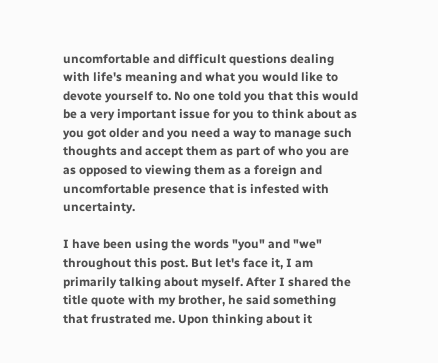uncomfortable and difficult questions dealing with life's meaning and what you would like to devote yourself to. No one told you that this would be a very important issue for you to think about as you got older and you need a way to manage such thoughts and accept them as part of who you are as opposed to viewing them as a foreign and uncomfortable presence that is infested with uncertainty.

I have been using the words "you" and "we" throughout this post. But let's face it, I am primarily talking about myself. After I shared the title quote with my brother, he said something that frustrated me. Upon thinking about it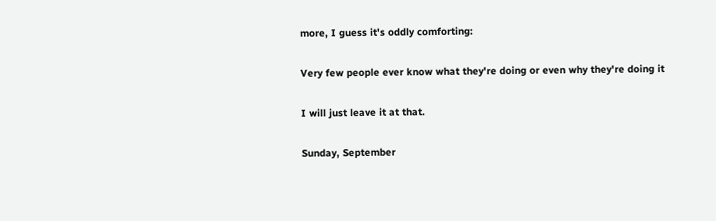more, I guess it's oddly comforting:

Very few people ever know what they're doing or even why they're doing it

I will just leave it at that.

Sunday, September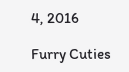4, 2016

Furry Cuties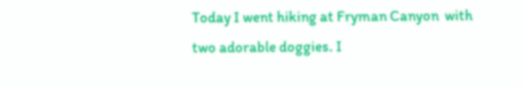Today I went hiking at Fryman Canyon  with two adorable doggies. I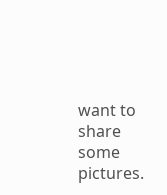want to share some pictures.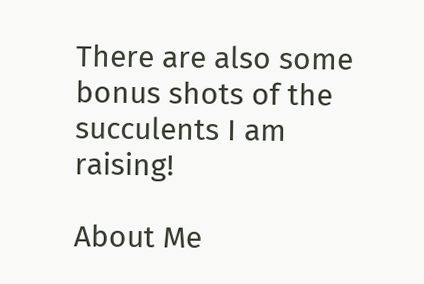There are also some bonus shots of the succulents I am raising!

About Me